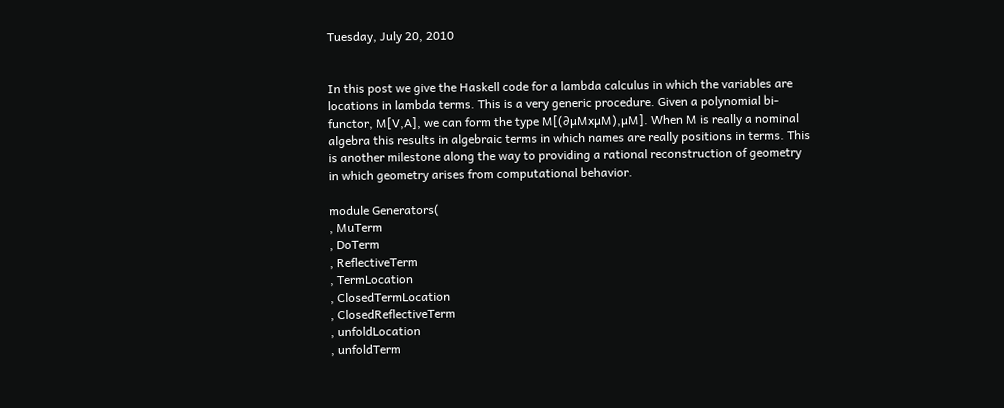Tuesday, July 20, 2010


In this post we give the Haskell code for a lambda calculus in which the variables are locations in lambda terms. This is a very generic procedure. Given a polynomial bi-functor, M[V,A], we can form the type M[(∂µMxµM),µM]. When M is really a nominal algebra this results in algebraic terms in which names are really positions in terms. This is another milestone along the way to providing a rational reconstruction of geometry in which geometry arises from computational behavior.

module Generators(
, MuTerm
, DoTerm
, ReflectiveTerm
, TermLocation
, ClosedTermLocation
, ClosedReflectiveTerm
, unfoldLocation
, unfoldTerm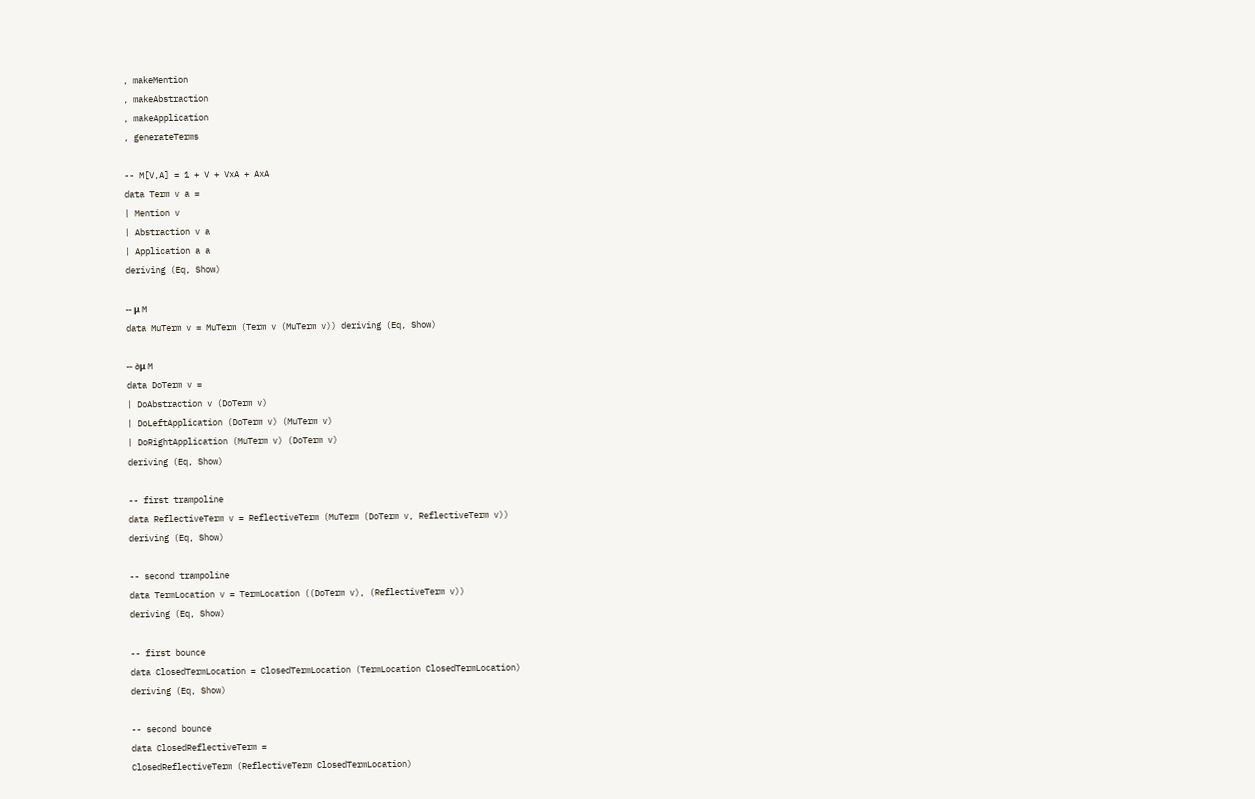, makeMention
, makeAbstraction
, makeApplication
, generateTerms

-- M[V,A] = 1 + V + VxA + AxA
data Term v a =
| Mention v
| Abstraction v a
| Application a a
deriving (Eq, Show)

-- μ M
data MuTerm v = MuTerm (Term v (MuTerm v)) deriving (Eq, Show)

-- ∂μ M
data DoTerm v =
| DoAbstraction v (DoTerm v)
| DoLeftApplication (DoTerm v) (MuTerm v)
| DoRightApplication (MuTerm v) (DoTerm v)
deriving (Eq, Show)

-- first trampoline
data ReflectiveTerm v = ReflectiveTerm (MuTerm (DoTerm v, ReflectiveTerm v))
deriving (Eq, Show)

-- second trampoline
data TermLocation v = TermLocation ((DoTerm v), (ReflectiveTerm v))
deriving (Eq, Show)

-- first bounce
data ClosedTermLocation = ClosedTermLocation (TermLocation ClosedTermLocation)
deriving (Eq, Show)

-- second bounce
data ClosedReflectiveTerm =
ClosedReflectiveTerm (ReflectiveTerm ClosedTermLocation)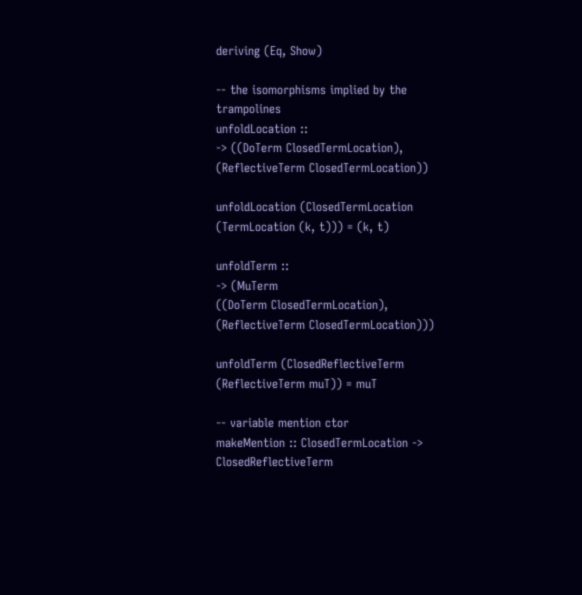deriving (Eq, Show)

-- the isomorphisms implied by the trampolines
unfoldLocation ::
-> ((DoTerm ClosedTermLocation), (ReflectiveTerm ClosedTermLocation))

unfoldLocation (ClosedTermLocation (TermLocation (k, t))) = (k, t)

unfoldTerm ::
-> (MuTerm
((DoTerm ClosedTermLocation), (ReflectiveTerm ClosedTermLocation)))

unfoldTerm (ClosedReflectiveTerm (ReflectiveTerm muT)) = muT

-- variable mention ctor
makeMention :: ClosedTermLocation -> ClosedReflectiveTerm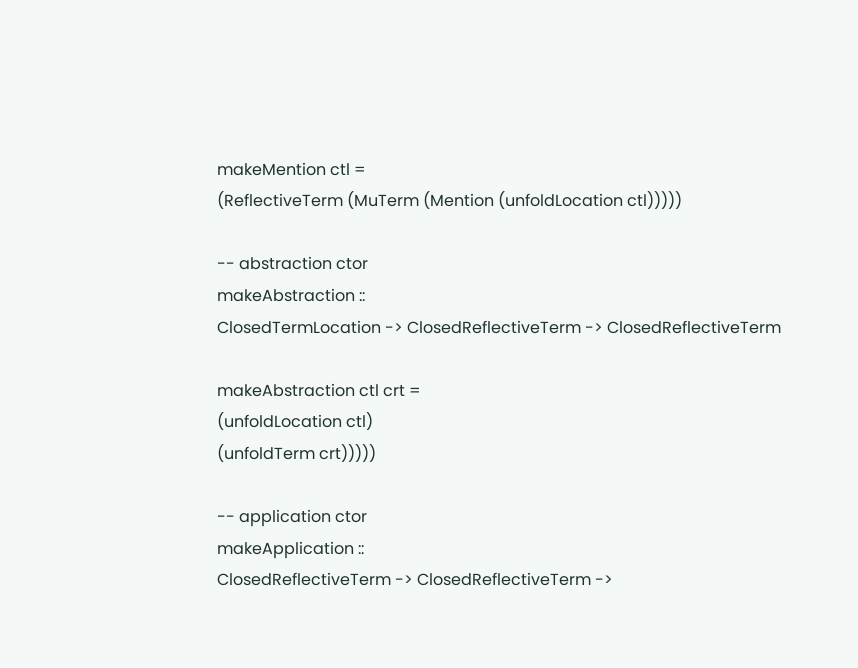makeMention ctl =
(ReflectiveTerm (MuTerm (Mention (unfoldLocation ctl)))))

-- abstraction ctor
makeAbstraction ::
ClosedTermLocation -> ClosedReflectiveTerm -> ClosedReflectiveTerm

makeAbstraction ctl crt =
(unfoldLocation ctl)
(unfoldTerm crt)))))

-- application ctor
makeApplication ::
ClosedReflectiveTerm -> ClosedReflectiveTerm ->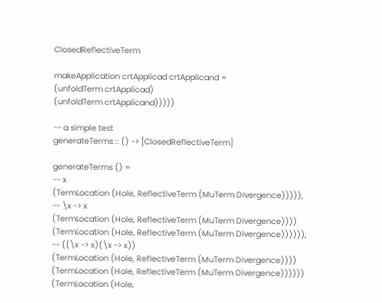ClosedReflectiveTerm

makeApplication crtApplicad crtApplicand =
(unfoldTerm crtApplicad)
(unfoldTerm crtApplicand)))))

-- a simple test
generateTerms :: () -> [ClosedReflectiveTerm]

generateTerms () =
-- x
(TermLocation (Hole, ReflectiveTerm (MuTerm Divergence))))),
-- \x -> x
(TermLocation (Hole, ReflectiveTerm (MuTerm Divergence))))
(TermLocation (Hole, ReflectiveTerm (MuTerm Divergence)))))),
-- ((\x -> x)(\x -> x))
(TermLocation (Hole, ReflectiveTerm (MuTerm Divergence))))
(TermLocation (Hole, ReflectiveTerm (MuTerm Divergence))))))
(TermLocation (Hole,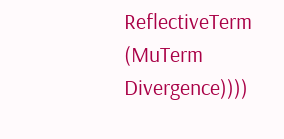ReflectiveTerm (MuTerm Divergence))))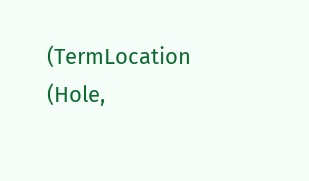(TermLocation (Hole,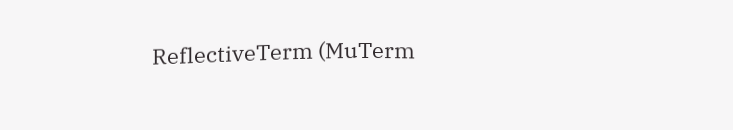ReflectiveTerm (MuTerm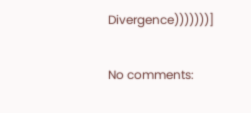Divergence)))))))]

No comments: